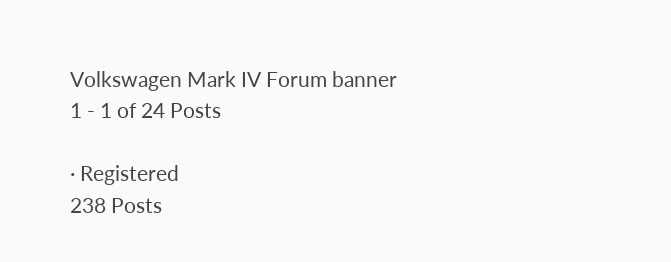Volkswagen Mark IV Forum banner
1 - 1 of 24 Posts

· Registered
238 Posts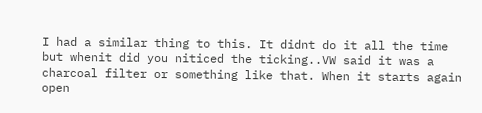I had a similar thing to this. It didnt do it all the time but whenit did you niticed the ticking..VW said it was a charcoal filter or something like that. When it starts again open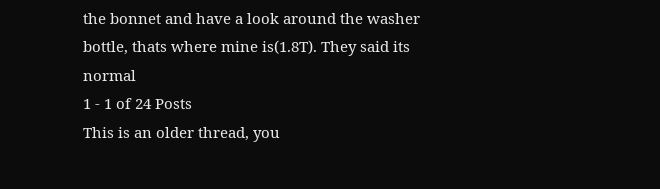the bonnet and have a look around the washer bottle, thats where mine is(1.8T). They said its normal
1 - 1 of 24 Posts
This is an older thread, you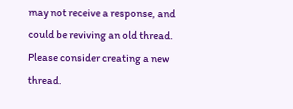may not receive a response, and could be reviving an old thread. Please consider creating a new thread.